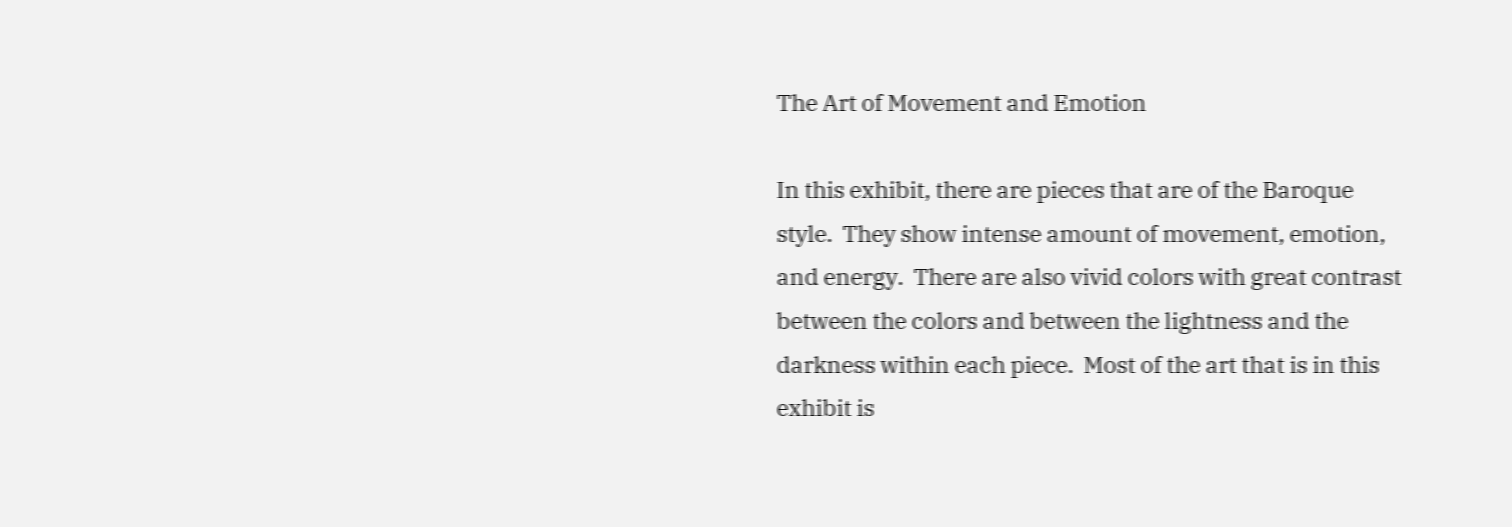The Art of Movement and Emotion

In this exhibit, there are pieces that are of the Baroque style.  They show intense amount of movement, emotion, and energy.  There are also vivid colors with great contrast between the colors and between the lightness and the darkness within each piece.  Most of the art that is in this exhibit is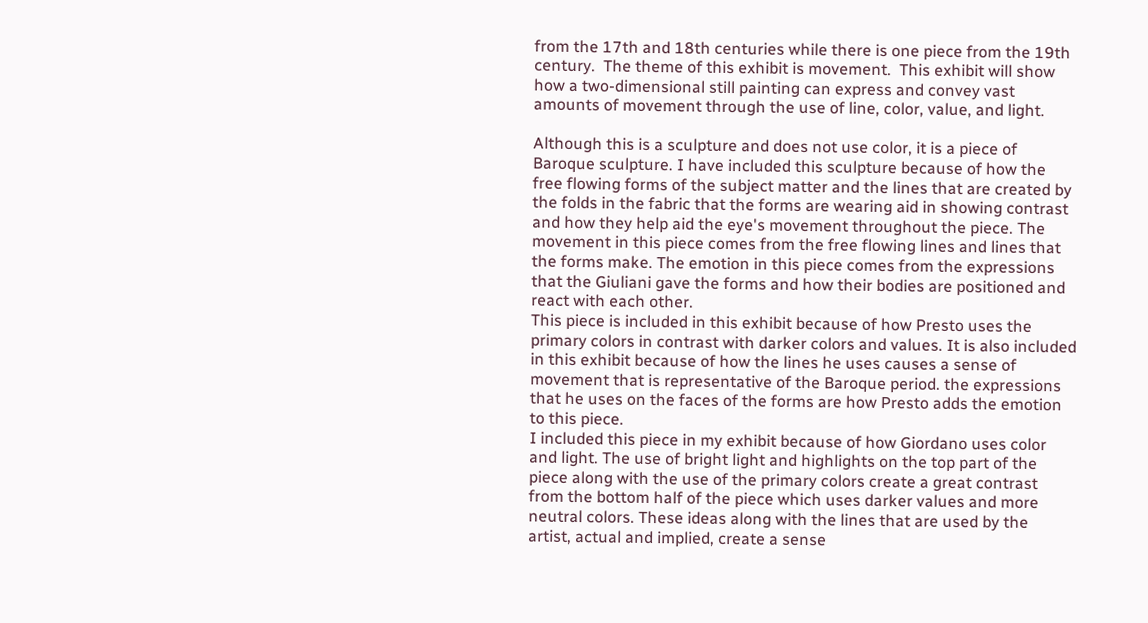from the 17th and 18th centuries while there is one piece from the 19th century.  The theme of this exhibit is movement.  This exhibit will show how a two-dimensional still painting can express and convey vast amounts of movement through the use of line, color, value, and light.

Although this is a sculpture and does not use color, it is a piece of Baroque sculpture. I have included this sculpture because of how the free flowing forms of the subject matter and the lines that are created by the folds in the fabric that the forms are wearing aid in showing contrast and how they help aid the eye's movement throughout the piece. The movement in this piece comes from the free flowing lines and lines that the forms make. The emotion in this piece comes from the expressions that the Giuliani gave the forms and how their bodies are positioned and react with each other.
This piece is included in this exhibit because of how Presto uses the primary colors in contrast with darker colors and values. It is also included in this exhibit because of how the lines he uses causes a sense of movement that is representative of the Baroque period. the expressions that he uses on the faces of the forms are how Presto adds the emotion to this piece.
I included this piece in my exhibit because of how Giordano uses color and light. The use of bright light and highlights on the top part of the piece along with the use of the primary colors create a great contrast from the bottom half of the piece which uses darker values and more neutral colors. These ideas along with the lines that are used by the artist, actual and implied, create a sense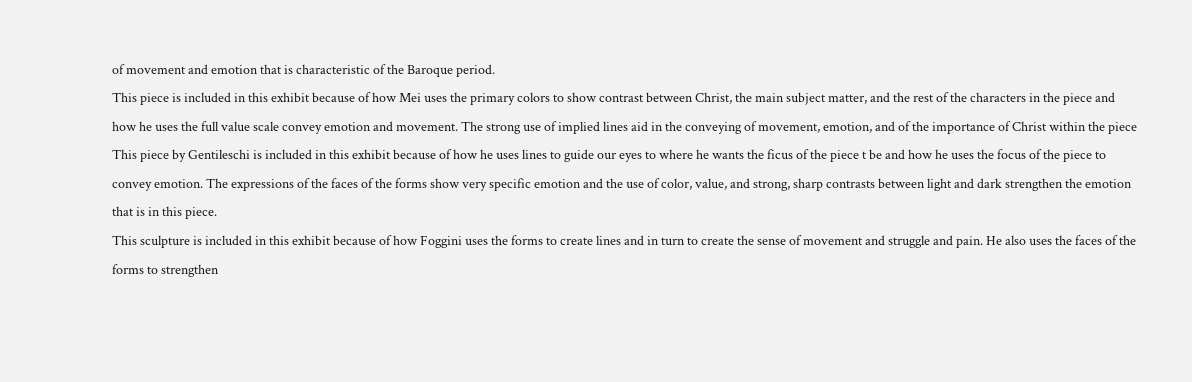of movement and emotion that is characteristic of the Baroque period.
This piece is included in this exhibit because of how Mei uses the primary colors to show contrast between Christ, the main subject matter, and the rest of the characters in the piece and how he uses the full value scale convey emotion and movement. The strong use of implied lines aid in the conveying of movement, emotion, and of the importance of Christ within the piece
This piece by Gentileschi is included in this exhibit because of how he uses lines to guide our eyes to where he wants the ficus of the piece t be and how he uses the focus of the piece to convey emotion. The expressions of the faces of the forms show very specific emotion and the use of color, value, and strong, sharp contrasts between light and dark strengthen the emotion that is in this piece.
This sculpture is included in this exhibit because of how Foggini uses the forms to create lines and in turn to create the sense of movement and struggle and pain. He also uses the faces of the forms to strengthen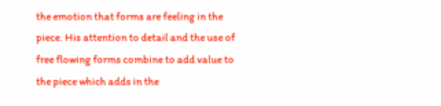the emotion that forms are feeling in the piece. His attention to detail and the use of free flowing forms combine to add value to the piece which adds in the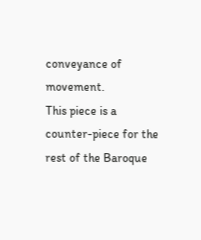conveyance of movement.
This piece is a counter-piece for the rest of the Baroque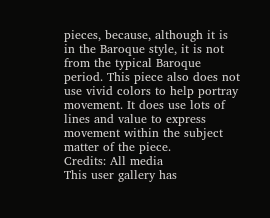pieces, because, although it is in the Baroque style, it is not from the typical Baroque period. This piece also does not use vivid colors to help portray movement. It does use lots of lines and value to express movement within the subject matter of the piece.
Credits: All media
This user gallery has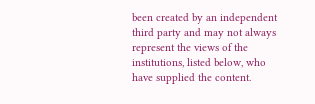been created by an independent third party and may not always represent the views of the institutions, listed below, who have supplied the content.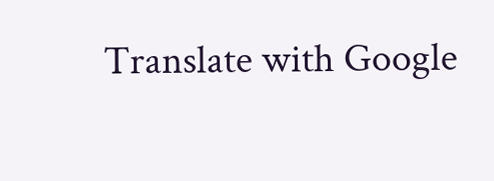Translate with Google